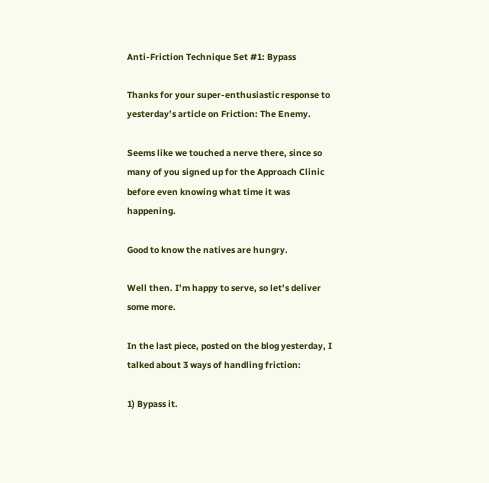Anti-Friction Technique Set #1: Bypass

Thanks for your super-enthusiastic response to yesterday’s article on Friction: The Enemy.

Seems like we touched a nerve there, since so many of you signed up for the Approach Clinic before even knowing what time it was happening.

Good to know the natives are hungry.

Well then. I’m happy to serve, so let’s deliver some more.

In the last piece, posted on the blog yesterday, I talked about 3 ways of handling friction:

1) Bypass it.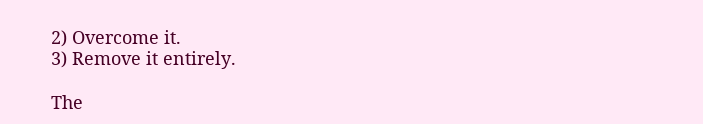2) Overcome it.
3) Remove it entirely.

The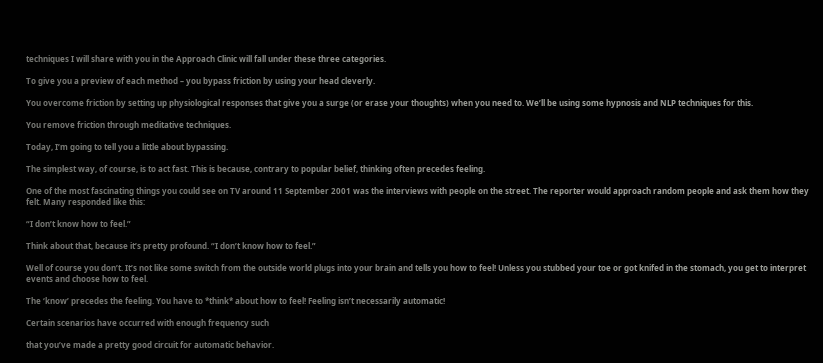techniques I will share with you in the Approach Clinic will fall under these three categories.

To give you a preview of each method – you bypass friction by using your head cleverly.

You overcome friction by setting up physiological responses that give you a surge (or erase your thoughts) when you need to. We’ll be using some hypnosis and NLP techniques for this.

You remove friction through meditative techniques.

Today, I’m going to tell you a little about bypassing.

The simplest way, of course, is to act fast. This is because, contrary to popular belief, thinking often precedes feeling.

One of the most fascinating things you could see on TV around 11 September 2001 was the interviews with people on the street. The reporter would approach random people and ask them how they felt. Many responded like this:

“I don’t know how to feel.”

Think about that, because it’s pretty profound. “I don’t know how to feel.”

Well of course you don’t. It’s not like some switch from the outside world plugs into your brain and tells you how to feel! Unless you stubbed your toe or got knifed in the stomach, you get to interpret events and choose how to feel.

The ‘know’ precedes the feeling. You have to *think* about how to feel! Feeling isn’t necessarily automatic!

Certain scenarios have occurred with enough frequency such

that you’ve made a pretty good circuit for automatic behavior.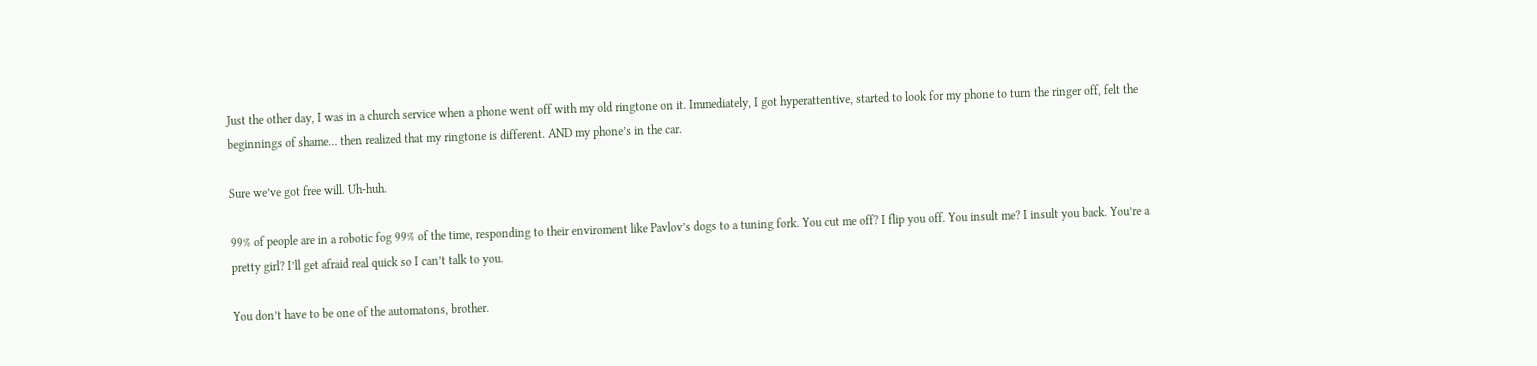Just the other day, I was in a church service when a phone went off with my old ringtone on it. Immediately, I got hyperattentive, started to look for my phone to turn the ringer off, felt the beginnings of shame… then realized that my ringtone is different. AND my phone’s in the car.

Sure we’ve got free will. Uh-huh.

99% of people are in a robotic fog 99% of the time, responding to their enviroment like Pavlov’s dogs to a tuning fork. You cut me off? I flip you off. You insult me? I insult you back. You’re a pretty girl? I’ll get afraid real quick so I can’t talk to you.

You don’t have to be one of the automatons, brother.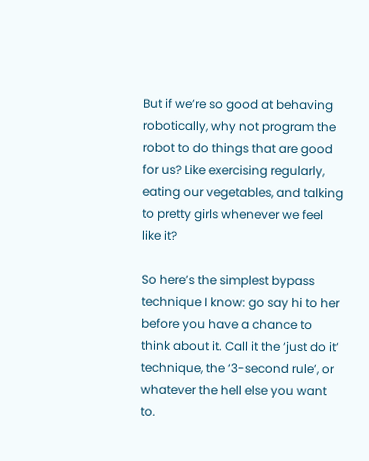But if we’re so good at behaving robotically, why not program the robot to do things that are good for us? Like exercising regularly, eating our vegetables, and talking to pretty girls whenever we feel like it?

So here’s the simplest bypass technique I know: go say hi to her before you have a chance to think about it. Call it the ‘just do it’ technique, the ‘3-second rule’, or whatever the hell else you want to.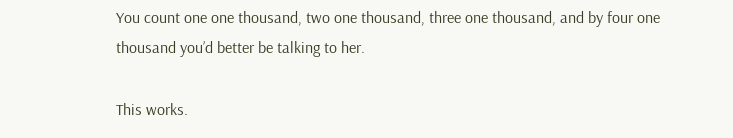You count one one thousand, two one thousand, three one thousand, and by four one thousand you’d better be talking to her.

This works.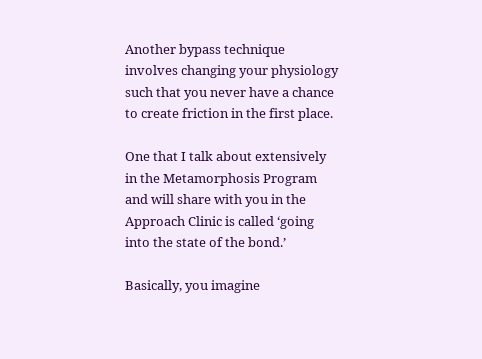Another bypass technique involves changing your physiology such that you never have a chance to create friction in the first place.

One that I talk about extensively in the Metamorphosis Program and will share with you in the Approach Clinic is called ‘going into the state of the bond.’

Basically, you imagine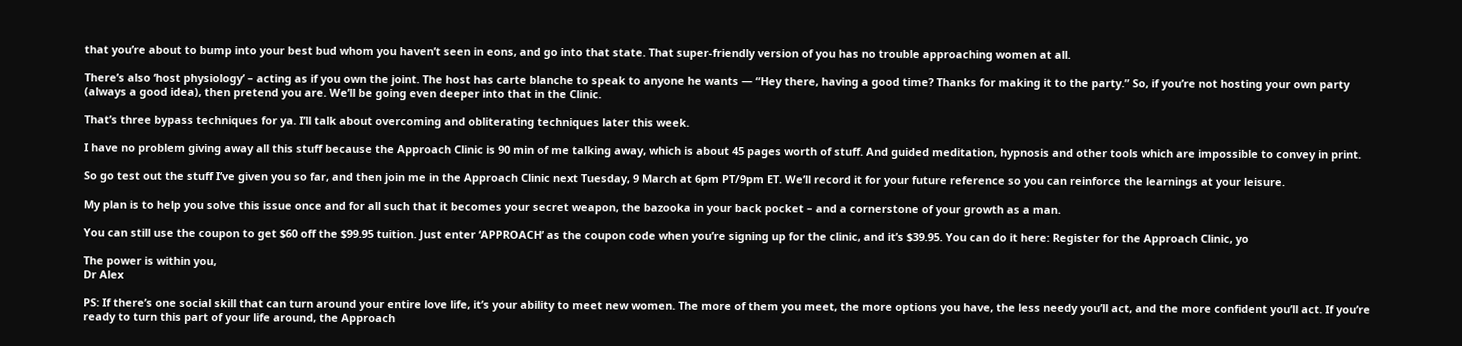that you’re about to bump into your best bud whom you haven’t seen in eons, and go into that state. That super-friendly version of you has no trouble approaching women at all.

There’s also ‘host physiology’ – acting as if you own the joint. The host has carte blanche to speak to anyone he wants — “Hey there, having a good time? Thanks for making it to the party.” So, if you’re not hosting your own party (always a good idea), then pretend you are. We’ll be going even deeper into that in the Clinic.

That’s three bypass techniques for ya. I’ll talk about overcoming and obliterating techniques later this week.

I have no problem giving away all this stuff because the Approach Clinic is 90 min of me talking away, which is about 45 pages worth of stuff. And guided meditation, hypnosis and other tools which are impossible to convey in print.

So go test out the stuff I’ve given you so far, and then join me in the Approach Clinic next Tuesday, 9 March at 6pm PT/9pm ET. We’ll record it for your future reference so you can reinforce the learnings at your leisure.

My plan is to help you solve this issue once and for all such that it becomes your secret weapon, the bazooka in your back pocket – and a cornerstone of your growth as a man.

You can still use the coupon to get $60 off the $99.95 tuition. Just enter ‘APPROACH’ as the coupon code when you’re signing up for the clinic, and it’s $39.95. You can do it here: Register for the Approach Clinic, yo

The power is within you,
Dr Alex

PS: If there’s one social skill that can turn around your entire love life, it’s your ability to meet new women. The more of them you meet, the more options you have, the less needy you’ll act, and the more confident you’ll act. If you’re ready to turn this part of your life around, the Approach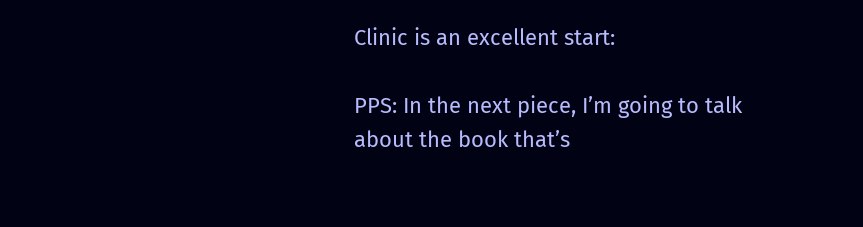Clinic is an excellent start:

PPS: In the next piece, I’m going to talk about the book that’s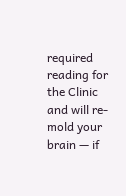required reading for the Clinic and will re-mold your brain — if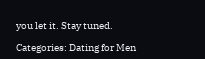you let it. Stay tuned.

Categories: Dating for Men